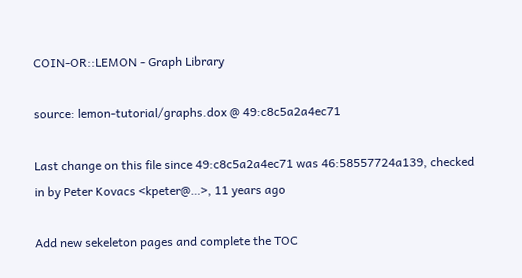COIN-OR::LEMON - Graph Library

source: lemon-tutorial/graphs.dox @ 49:c8c5a2a4ec71

Last change on this file since 49:c8c5a2a4ec71 was 46:58557724a139, checked in by Peter Kovacs <kpeter@…>, 11 years ago

Add new sekeleton pages and complete the TOC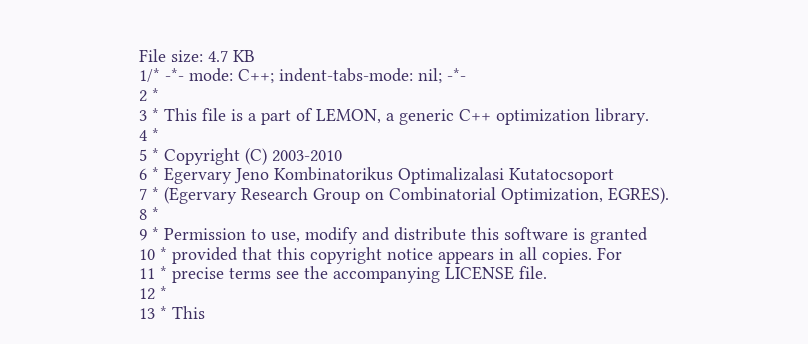File size: 4.7 KB
1/* -*- mode: C++; indent-tabs-mode: nil; -*-
2 *
3 * This file is a part of LEMON, a generic C++ optimization library.
4 *
5 * Copyright (C) 2003-2010
6 * Egervary Jeno Kombinatorikus Optimalizalasi Kutatocsoport
7 * (Egervary Research Group on Combinatorial Optimization, EGRES).
8 *
9 * Permission to use, modify and distribute this software is granted
10 * provided that this copyright notice appears in all copies. For
11 * precise terms see the accompanying LICENSE file.
12 *
13 * This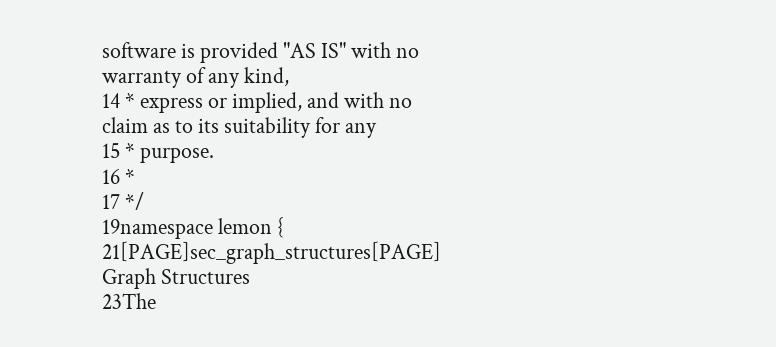software is provided "AS IS" with no warranty of any kind,
14 * express or implied, and with no claim as to its suitability for any
15 * purpose.
16 *
17 */
19namespace lemon {
21[PAGE]sec_graph_structures[PAGE] Graph Structures
23The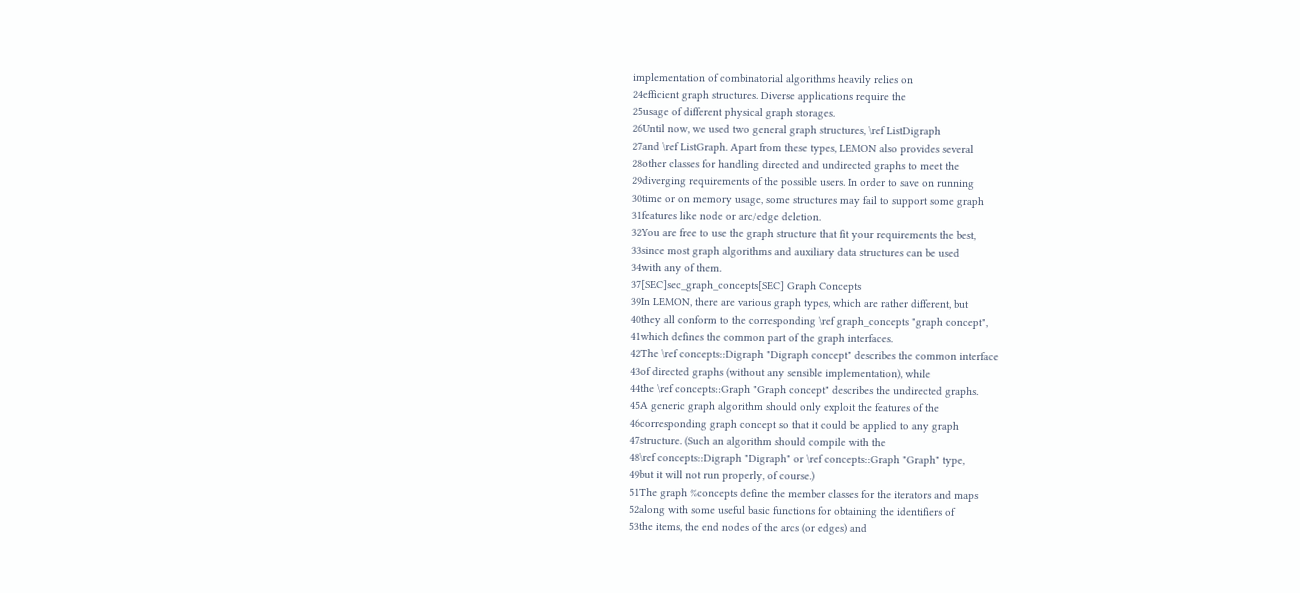implementation of combinatorial algorithms heavily relies on
24efficient graph structures. Diverse applications require the
25usage of different physical graph storages.
26Until now, we used two general graph structures, \ref ListDigraph
27and \ref ListGraph. Apart from these types, LEMON also provides several
28other classes for handling directed and undirected graphs to meet the
29diverging requirements of the possible users. In order to save on running
30time or on memory usage, some structures may fail to support some graph
31features like node or arc/edge deletion.
32You are free to use the graph structure that fit your requirements the best,
33since most graph algorithms and auxiliary data structures can be used
34with any of them.
37[SEC]sec_graph_concepts[SEC] Graph Concepts
39In LEMON, there are various graph types, which are rather different, but
40they all conform to the corresponding \ref graph_concepts "graph concept",
41which defines the common part of the graph interfaces.
42The \ref concepts::Digraph "Digraph concept" describes the common interface
43of directed graphs (without any sensible implementation), while
44the \ref concepts::Graph "Graph concept" describes the undirected graphs.
45A generic graph algorithm should only exploit the features of the
46corresponding graph concept so that it could be applied to any graph
47structure. (Such an algorithm should compile with the
48\ref concepts::Digraph "Digraph" or \ref concepts::Graph "Graph" type,
49but it will not run properly, of course.)
51The graph %concepts define the member classes for the iterators and maps
52along with some useful basic functions for obtaining the identifiers of
53the items, the end nodes of the arcs (or edges) and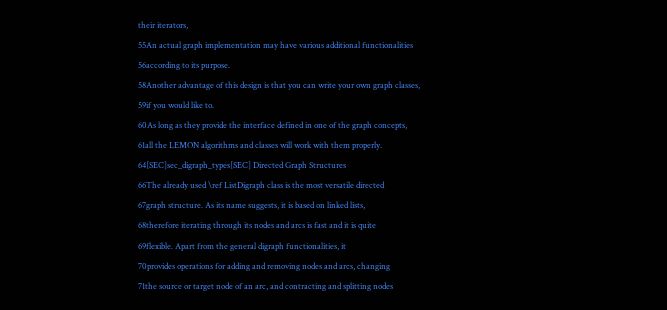their iterators,
55An actual graph implementation may have various additional functionalities
56according to its purpose.
58Another advantage of this design is that you can write your own graph classes,
59if you would like to.
60As long as they provide the interface defined in one of the graph concepts,
61all the LEMON algorithms and classes will work with them properly.
64[SEC]sec_digraph_types[SEC] Directed Graph Structures
66The already used \ref ListDigraph class is the most versatile directed
67graph structure. As its name suggests, it is based on linked lists,
68therefore iterating through its nodes and arcs is fast and it is quite
69flexible. Apart from the general digraph functionalities, it
70provides operations for adding and removing nodes and arcs, changing
71the source or target node of an arc, and contracting and splitting nodes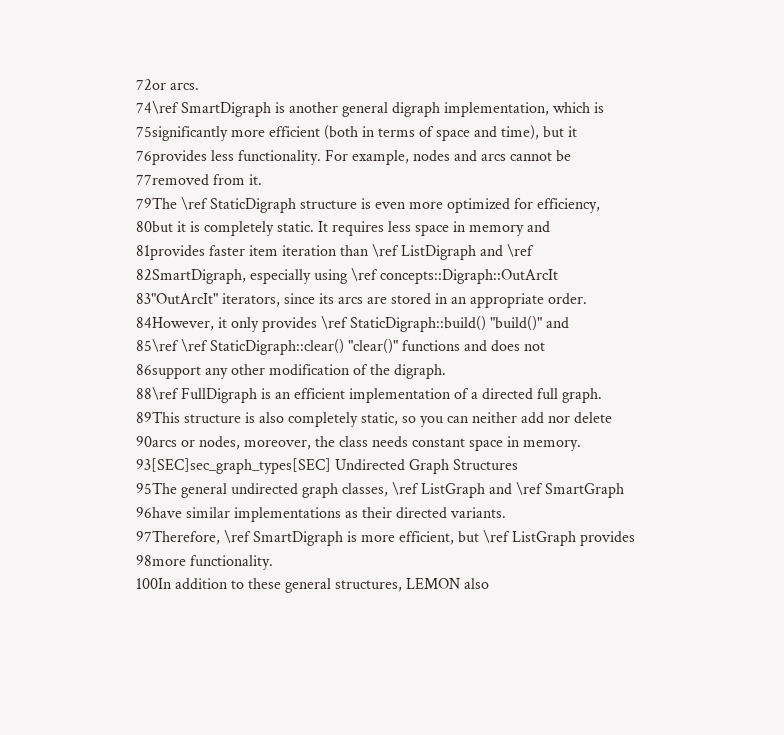72or arcs.
74\ref SmartDigraph is another general digraph implementation, which is
75significantly more efficient (both in terms of space and time), but it
76provides less functionality. For example, nodes and arcs cannot be
77removed from it.
79The \ref StaticDigraph structure is even more optimized for efficiency,
80but it is completely static. It requires less space in memory and
81provides faster item iteration than \ref ListDigraph and \ref
82SmartDigraph, especially using \ref concepts::Digraph::OutArcIt
83"OutArcIt" iterators, since its arcs are stored in an appropriate order.
84However, it only provides \ref StaticDigraph::build() "build()" and
85\ref \ref StaticDigraph::clear() "clear()" functions and does not
86support any other modification of the digraph.
88\ref FullDigraph is an efficient implementation of a directed full graph.
89This structure is also completely static, so you can neither add nor delete
90arcs or nodes, moreover, the class needs constant space in memory.
93[SEC]sec_graph_types[SEC] Undirected Graph Structures
95The general undirected graph classes, \ref ListGraph and \ref SmartGraph
96have similar implementations as their directed variants.
97Therefore, \ref SmartDigraph is more efficient, but \ref ListGraph provides
98more functionality.
100In addition to these general structures, LEMON also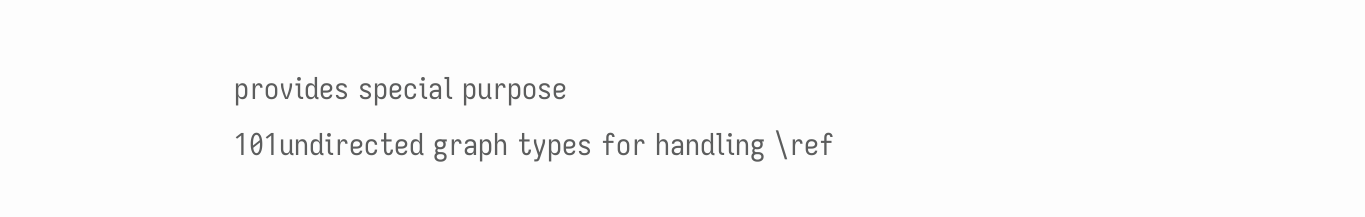provides special purpose
101undirected graph types for handling \ref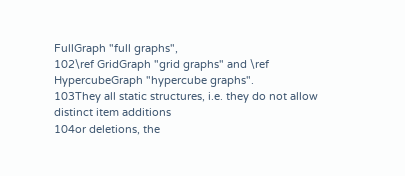FullGraph "full graphs",
102\ref GridGraph "grid graphs" and \ref HypercubeGraph "hypercube graphs".
103They all static structures, i.e. they do not allow distinct item additions
104or deletions, the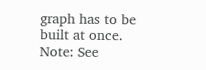graph has to be built at once.
Note: See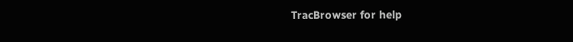TracBrowser for help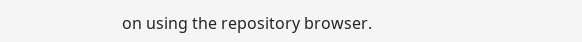on using the repository browser.